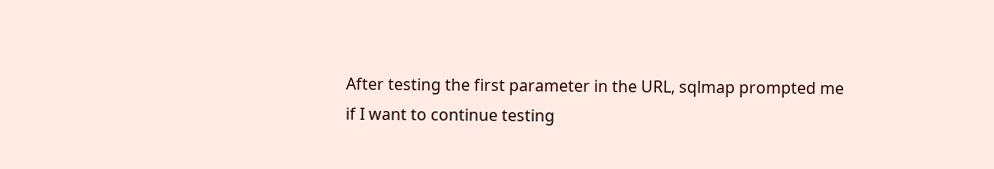After testing the first parameter in the URL, sqlmap prompted me if I want to continue testing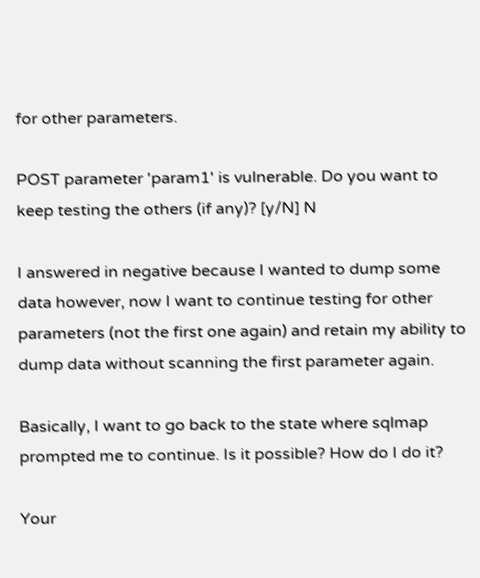for other parameters.

POST parameter 'param1' is vulnerable. Do you want to keep testing the others (if any)? [y/N] N

I answered in negative because I wanted to dump some data however, now I want to continue testing for other parameters (not the first one again) and retain my ability to dump data without scanning the first parameter again.

Basically, I want to go back to the state where sqlmap prompted me to continue. Is it possible? How do I do it?

Your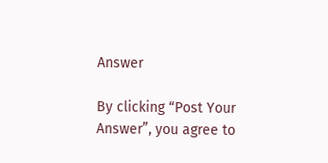Answer

By clicking “Post Your Answer”, you agree to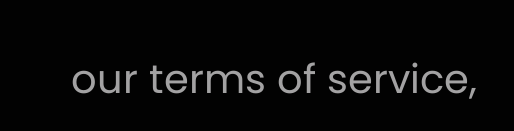our terms of service,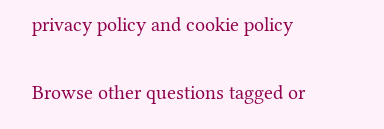privacy policy and cookie policy

Browse other questions tagged or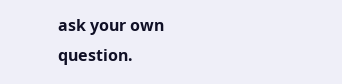ask your own question.